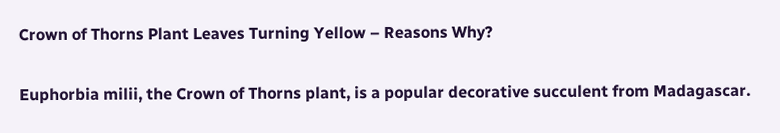Crown of Thorns Plant Leaves Turning Yellow – Reasons Why?

Euphorbia milii, the Crown of Thorns plant, is a popular decorative succulent from Madagascar.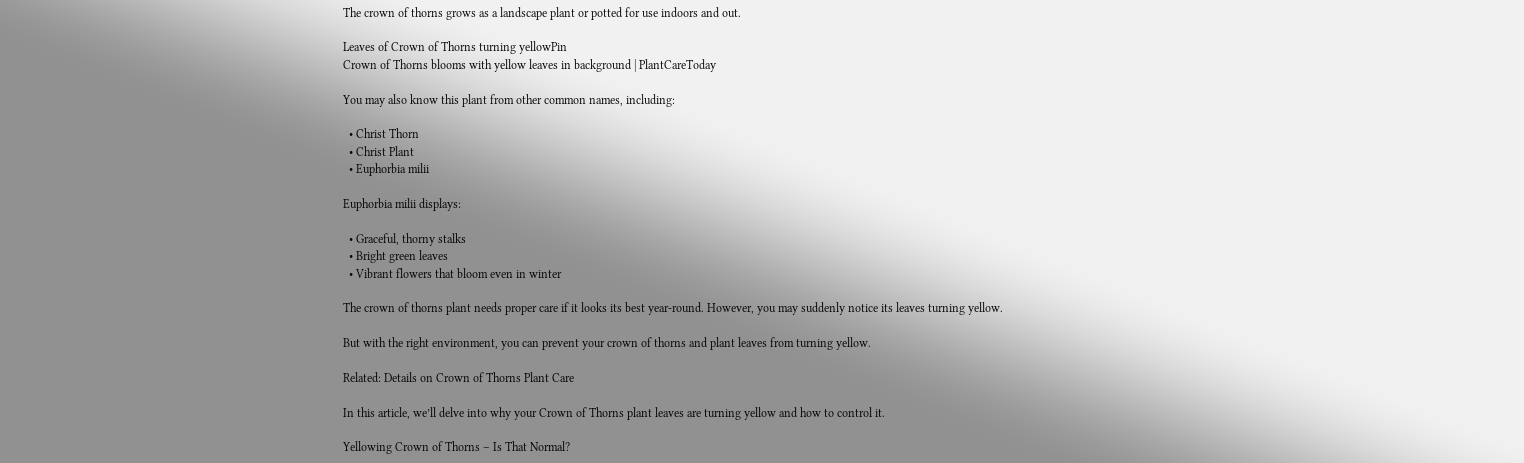The crown of thorns grows as a landscape plant or potted for use indoors and out.

Leaves of Crown of Thorns turning yellowPin
Crown of Thorns blooms with yellow leaves in background | PlantCareToday

You may also know this plant from other common names, including:

  • Christ Thorn
  • Christ Plant
  • Euphorbia milii

Euphorbia milii displays:

  • Graceful, thorny stalks
  • Bright green leaves
  • Vibrant flowers that bloom even in winter

The crown of thorns plant needs proper care if it looks its best year-round. However, you may suddenly notice its leaves turning yellow.

But with the right environment, you can prevent your crown of thorns and plant leaves from turning yellow.

Related: Details on Crown of Thorns Plant Care

In this article, we’ll delve into why your Crown of Thorns plant leaves are turning yellow and how to control it.

Yellowing Crown of Thorns – Is That Normal?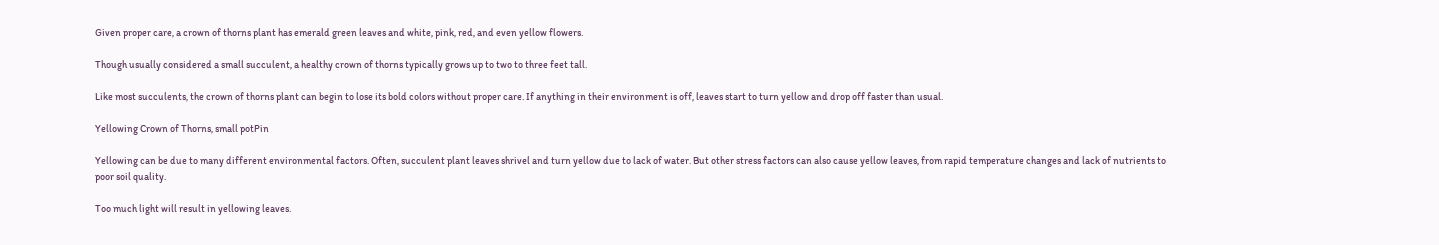Given proper care, a crown of thorns plant has emerald green leaves and white, pink, red, and even yellow flowers.

Though usually considered a small succulent, a healthy crown of thorns typically grows up to two to three feet tall.

Like most succulents, the crown of thorns plant can begin to lose its bold colors without proper care. If anything in their environment is off, leaves start to turn yellow and drop off faster than usual.

Yellowing Crown of Thorns, small potPin

Yellowing can be due to many different environmental factors. Often, succulent plant leaves shrivel and turn yellow due to lack of water. But other stress factors can also cause yellow leaves, from rapid temperature changes and lack of nutrients to poor soil quality.

Too much light will result in yellowing leaves.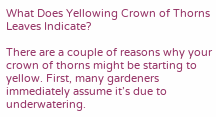What Does Yellowing Crown of Thorns Leaves Indicate?

There are a couple of reasons why your crown of thorns might be starting to yellow. First, many gardeners immediately assume it’s due to underwatering.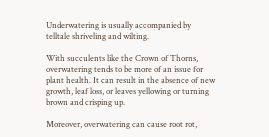Underwatering is usually accompanied by telltale shriveling and wilting.

With succulents like the Crown of Thorns, overwatering tends to be more of an issue for plant health. It can result in the absence of new growth, leaf loss, or leaves yellowing or turning brown and crisping up.

Moreover, overwatering can cause root rot,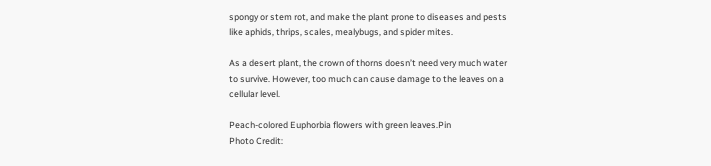spongy or stem rot, and make the plant prone to diseases and pests like aphids, thrips, scales, mealybugs, and spider mites.

As a desert plant, the crown of thorns doesn’t need very much water to survive. However, too much can cause damage to the leaves on a cellular level.

Peach-colored Euphorbia flowers with green leaves.Pin
Photo Credit: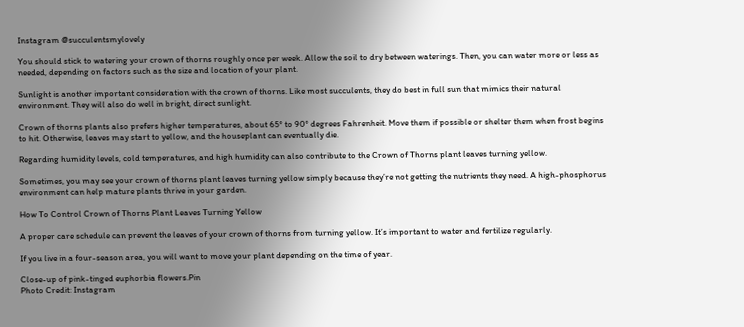Instagram @succulentsmylovely

You should stick to watering your crown of thorns roughly once per week. Allow the soil to dry between waterings. Then, you can water more or less as needed, depending on factors such as the size and location of your plant.

Sunlight is another important consideration with the crown of thorns. Like most succulents, they do best in full sun that mimics their natural environment. They will also do well in bright, direct sunlight.

Crown of thorns plants also prefers higher temperatures, about 65° to 90° degrees Fahrenheit. Move them if possible or shelter them when frost begins to hit. Otherwise, leaves may start to yellow, and the houseplant can eventually die.

Regarding humidity levels, cold temperatures, and high humidity can also contribute to the Crown of Thorns plant leaves turning yellow.

Sometimes, you may see your crown of thorns plant leaves turning yellow simply because they’re not getting the nutrients they need. A high-phosphorus environment can help mature plants thrive in your garden.

How To Control Crown of Thorns Plant Leaves Turning Yellow

A proper care schedule can prevent the leaves of your crown of thorns from turning yellow. It’s important to water and fertilize regularly.

If you live in a four-season area, you will want to move your plant depending on the time of year.

Close-up of pink-tinged euphorbia flowers.Pin
Photo Credit: Instagram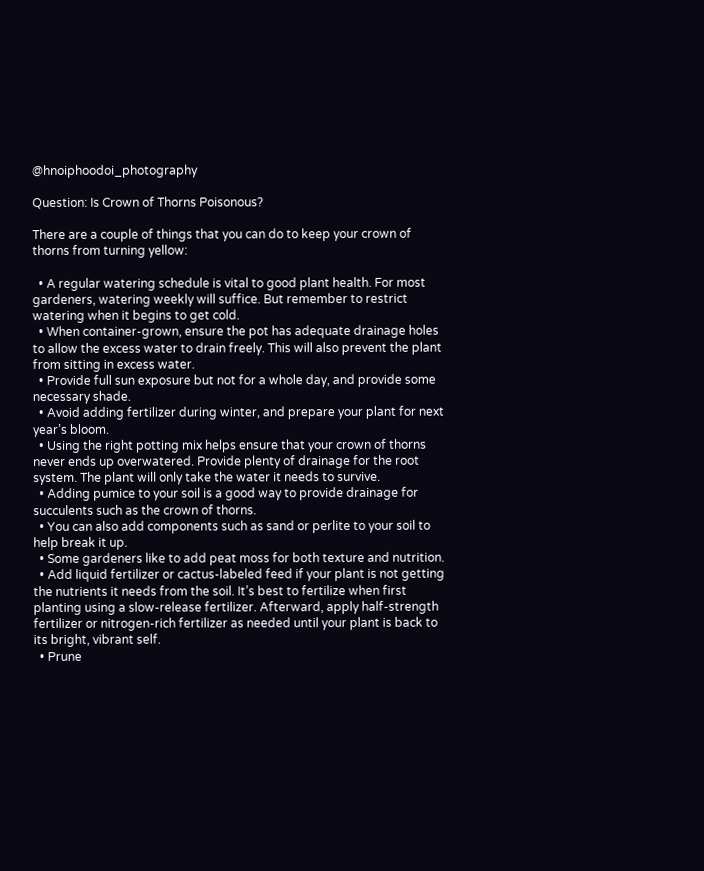@hnoiphoodoi_photography

Question: Is Crown of Thorns Poisonous?

There are a couple of things that you can do to keep your crown of thorns from turning yellow:

  • A regular watering schedule is vital to good plant health. For most gardeners, watering weekly will suffice. But remember to restrict watering when it begins to get cold.
  • When container-grown, ensure the pot has adequate drainage holes to allow the excess water to drain freely. This will also prevent the plant from sitting in excess water.
  • Provide full sun exposure but not for a whole day, and provide some necessary shade.
  • Avoid adding fertilizer during winter, and prepare your plant for next year’s bloom.
  • Using the right potting mix helps ensure that your crown of thorns never ends up overwatered. Provide plenty of drainage for the root system. The plant will only take the water it needs to survive.
  • Adding pumice to your soil is a good way to provide drainage for succulents such as the crown of thorns.
  • You can also add components such as sand or perlite to your soil to help break it up.
  • Some gardeners like to add peat moss for both texture and nutrition.
  • Add liquid fertilizer or cactus-labeled feed if your plant is not getting the nutrients it needs from the soil. It’s best to fertilize when first planting using a slow-release fertilizer. Afterward, apply half-strength fertilizer or nitrogen-rich fertilizer as needed until your plant is back to its bright, vibrant self.
  • Prune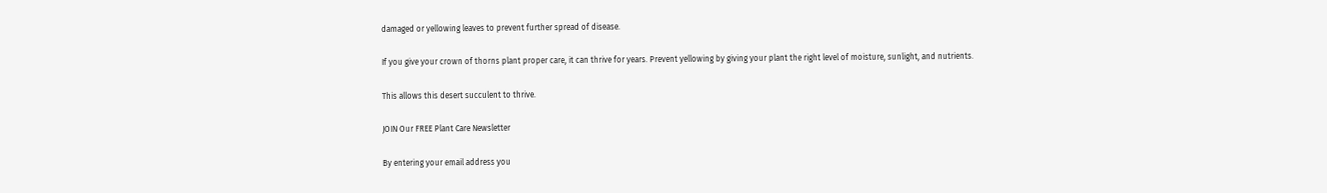damaged or yellowing leaves to prevent further spread of disease.

If you give your crown of thorns plant proper care, it can thrive for years. Prevent yellowing by giving your plant the right level of moisture, sunlight, and nutrients.

This allows this desert succulent to thrive.

JOIN Our FREE Plant Care Newsletter

By entering your email address you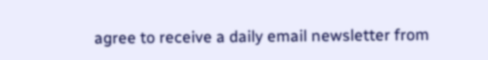agree to receive a daily email newsletter from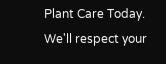Plant Care Today. We'll respect your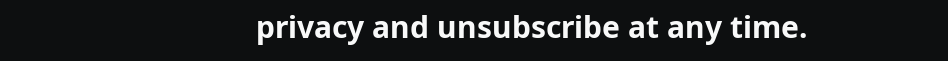privacy and unsubscribe at any time.